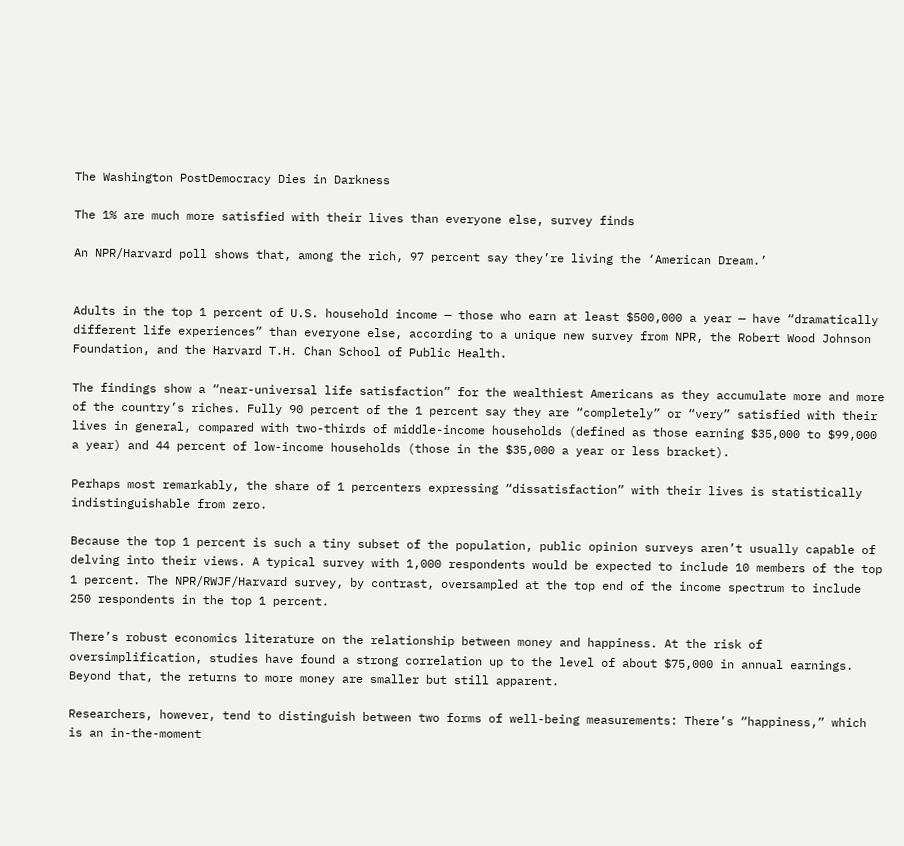The Washington PostDemocracy Dies in Darkness

The 1% are much more satisfied with their lives than everyone else, survey finds

An NPR/Harvard poll shows that, among the rich, 97 percent say they’re living the ‘American Dream.’


Adults in the top 1 percent of U.S. household income — those who earn at least $500,000 a year — have “dramatically different life experiences” than everyone else, according to a unique new survey from NPR, the Robert Wood Johnson Foundation, and the Harvard T.H. Chan School of Public Health.

The findings show a “near-universal life satisfaction” for the wealthiest Americans as they accumulate more and more of the country’s riches. Fully 90 percent of the 1 percent say they are “completely” or “very” satisfied with their lives in general, compared with two-thirds of middle-income households (defined as those earning $35,000 to $99,000 a year) and 44 percent of low-income households (those in the $35,000 a year or less bracket).

Perhaps most remarkably, the share of 1 percenters expressing “dissatisfaction” with their lives is statistically indistinguishable from zero.

Because the top 1 percent is such a tiny subset of the population, public opinion surveys aren’t usually capable of delving into their views. A typical survey with 1,000 respondents would be expected to include 10 members of the top 1 percent. The NPR/RWJF/Harvard survey, by contrast, oversampled at the top end of the income spectrum to include 250 respondents in the top 1 percent.

There’s robust economics literature on the relationship between money and happiness. At the risk of oversimplification, studies have found a strong correlation up to the level of about $75,000 in annual earnings. Beyond that, the returns to more money are smaller but still apparent.

Researchers, however, tend to distinguish between two forms of well-being measurements: There’s “happiness,” which is an in-the-moment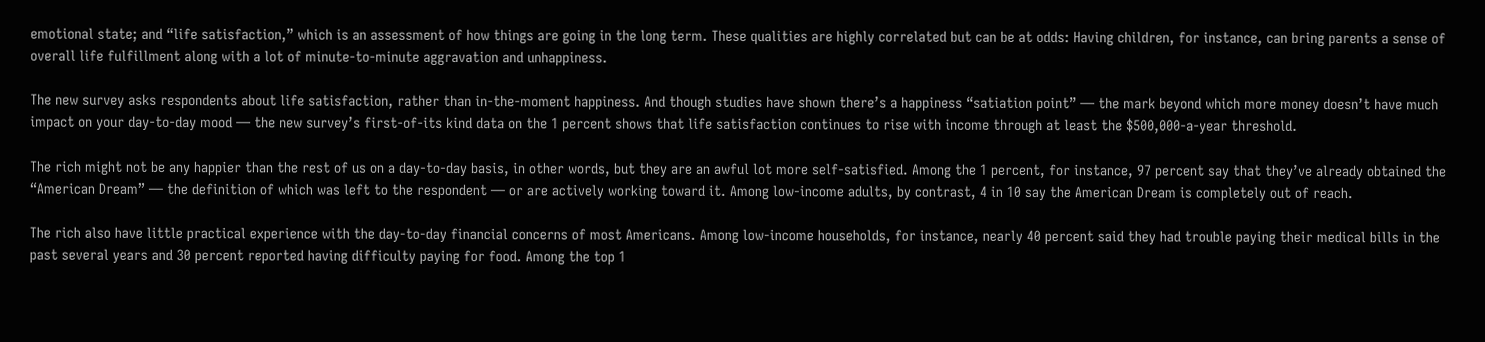emotional state; and “life satisfaction,” which is an assessment of how things are going in the long term. These qualities are highly correlated but can be at odds: Having children, for instance, can bring parents a sense of overall life fulfillment along with a lot of minute-to-minute aggravation and unhappiness.

The new survey asks respondents about life satisfaction, rather than in-the-moment happiness. And though studies have shown there’s a happiness “satiation point” — the mark beyond which more money doesn’t have much impact on your day-to-day mood — the new survey’s first-of-its kind data on the 1 percent shows that life satisfaction continues to rise with income through at least the $500,000-a-year threshold.

The rich might not be any happier than the rest of us on a day-to-day basis, in other words, but they are an awful lot more self-satisfied. Among the 1 percent, for instance, 97 percent say that they’ve already obtained the “American Dream” — the definition of which was left to the respondent — or are actively working toward it. Among low-income adults, by contrast, 4 in 10 say the American Dream is completely out of reach.

The rich also have little practical experience with the day-to-day financial concerns of most Americans. Among low-income households, for instance, nearly 40 percent said they had trouble paying their medical bills in the past several years and 30 percent reported having difficulty paying for food. Among the top 1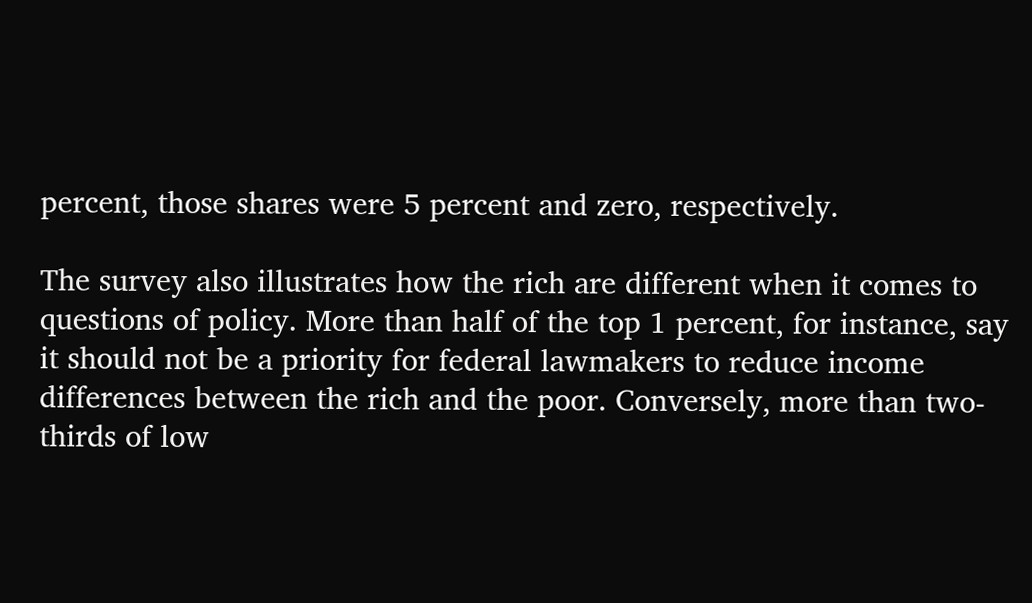percent, those shares were 5 percent and zero, respectively.

The survey also illustrates how the rich are different when it comes to questions of policy. More than half of the top 1 percent, for instance, say it should not be a priority for federal lawmakers to reduce income differences between the rich and the poor. Conversely, more than two-thirds of low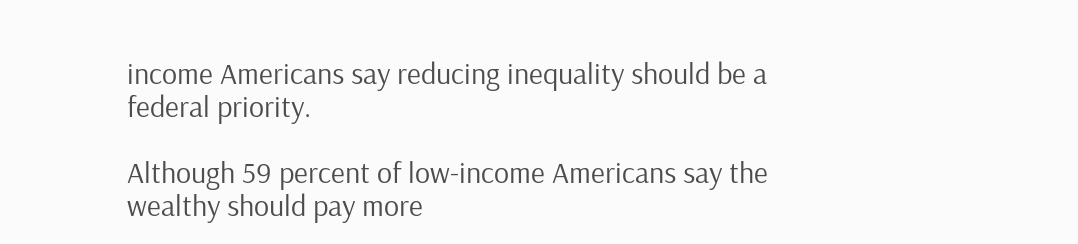income Americans say reducing inequality should be a federal priority.

Although 59 percent of low-income Americans say the wealthy should pay more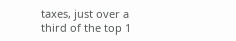taxes, just over a third of the top 1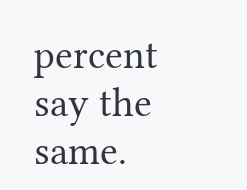percent say the same.